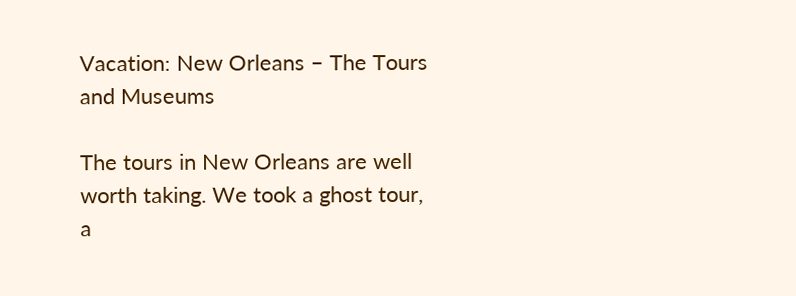Vacation: New Orleans – The Tours and Museums

The tours in New Orleans are well worth taking. We took a ghost tour, a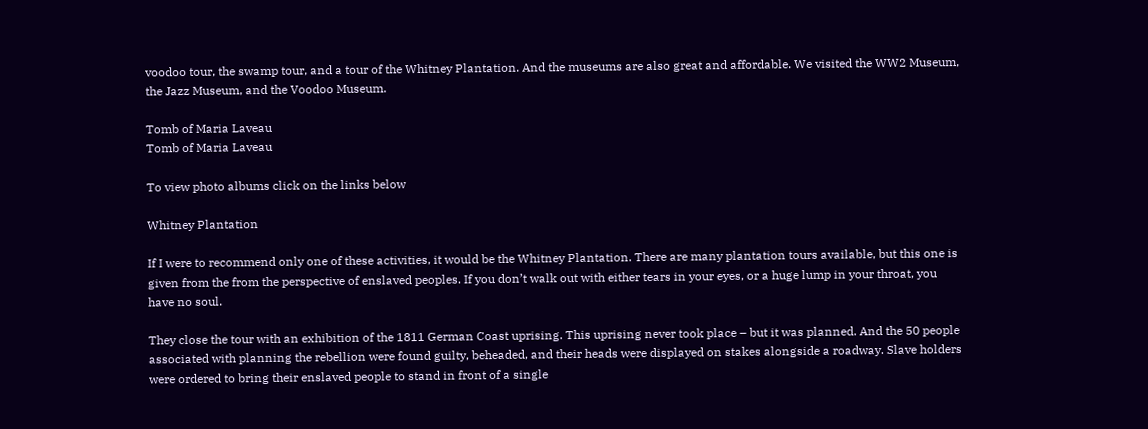voodoo tour, the swamp tour, and a tour of the Whitney Plantation. And the museums are also great and affordable. We visited the WW2 Museum, the Jazz Museum, and the Voodoo Museum.

Tomb of Maria Laveau
Tomb of Maria Laveau

To view photo albums click on the links below

Whitney Plantation

If I were to recommend only one of these activities, it would be the Whitney Plantation. There are many plantation tours available, but this one is given from the from the perspective of enslaved peoples. If you don’t walk out with either tears in your eyes, or a huge lump in your throat, you have no soul.

They close the tour with an exhibition of the 1811 German Coast uprising. This uprising never took place – but it was planned. And the 50 people associated with planning the rebellion were found guilty, beheaded, and their heads were displayed on stakes alongside a roadway. Slave holders were ordered to bring their enslaved people to stand in front of a single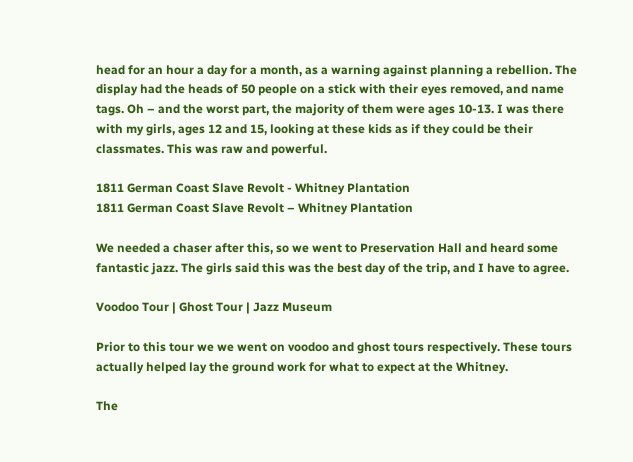head for an hour a day for a month, as a warning against planning a rebellion. The display had the heads of 50 people on a stick with their eyes removed, and name tags. Oh – and the worst part, the majority of them were ages 10-13. I was there with my girls, ages 12 and 15, looking at these kids as if they could be their classmates. This was raw and powerful.

1811 German Coast Slave Revolt - Whitney Plantation
1811 German Coast Slave Revolt – Whitney Plantation

We needed a chaser after this, so we went to Preservation Hall and heard some fantastic jazz. The girls said this was the best day of the trip, and I have to agree.

Voodoo Tour | Ghost Tour | Jazz Museum

Prior to this tour we we went on voodoo and ghost tours respectively. These tours actually helped lay the ground work for what to expect at the Whitney.

The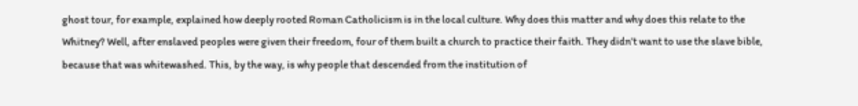ghost tour, for example, explained how deeply rooted Roman Catholicism is in the local culture. Why does this matter and why does this relate to the Whitney? Well, after enslaved peoples were given their freedom, four of them built a church to practice their faith. They didn’t want to use the slave bible, because that was whitewashed. This, by the way, is why people that descended from the institution of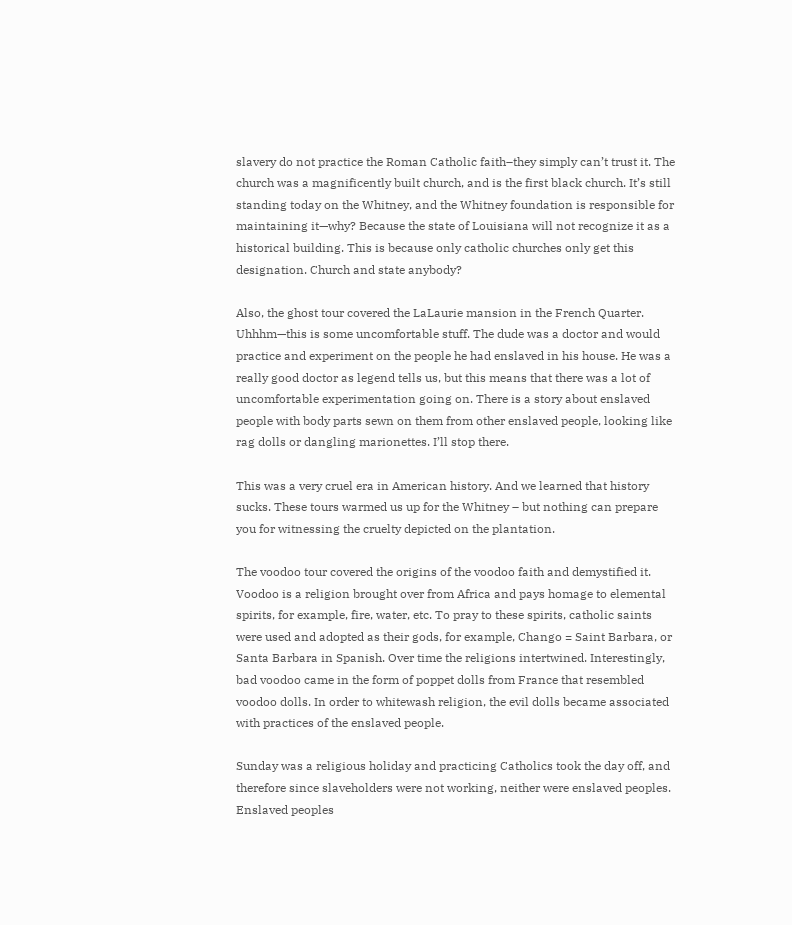slavery do not practice the Roman Catholic faith–they simply can’t trust it. The church was a magnificently built church, and is the first black church. It’s still standing today on the Whitney, and the Whitney foundation is responsible for maintaining it—why? Because the state of Louisiana will not recognize it as a historical building. This is because only catholic churches only get this designation. Church and state anybody?

Also, the ghost tour covered the LaLaurie mansion in the French Quarter. Uhhhm—this is some uncomfortable stuff. The dude was a doctor and would practice and experiment on the people he had enslaved in his house. He was a really good doctor as legend tells us, but this means that there was a lot of uncomfortable experimentation going on. There is a story about enslaved people with body parts sewn on them from other enslaved people, looking like rag dolls or dangling marionettes. I’ll stop there.

This was a very cruel era in American history. And we learned that history sucks. These tours warmed us up for the Whitney – but nothing can prepare you for witnessing the cruelty depicted on the plantation.

The voodoo tour covered the origins of the voodoo faith and demystified it. Voodoo is a religion brought over from Africa and pays homage to elemental spirits, for example, fire, water, etc. To pray to these spirits, catholic saints were used and adopted as their gods, for example, Chango = Saint Barbara, or Santa Barbara in Spanish. Over time the religions intertwined. Interestingly, bad voodoo came in the form of poppet dolls from France that resembled voodoo dolls. In order to whitewash religion, the evil dolls became associated with practices of the enslaved people.

Sunday was a religious holiday and practicing Catholics took the day off, and therefore since slaveholders were not working, neither were enslaved peoples. Enslaved peoples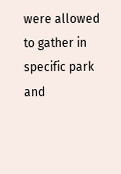were allowed to gather in specific park and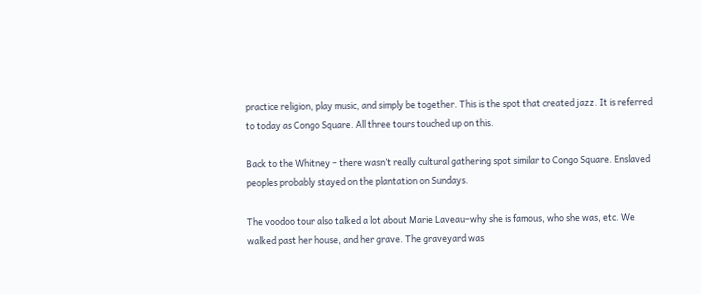practice religion, play music, and simply be together. This is the spot that created jazz. It is referred to today as Congo Square. All three tours touched up on this.

Back to the Whitney – there wasn’t really cultural gathering spot similar to Congo Square. Enslaved peoples probably stayed on the plantation on Sundays.

The voodoo tour also talked a lot about Marie Laveau–why she is famous, who she was, etc. We walked past her house, and her grave. The graveyard was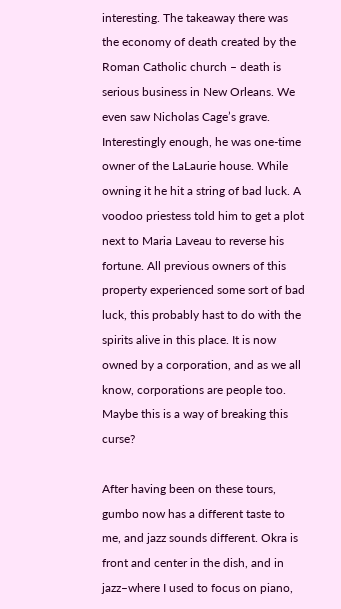interesting. The takeaway there was the economy of death created by the Roman Catholic church – death is serious business in New Orleans. We even saw Nicholas Cage’s grave. Interestingly enough, he was one-time owner of the LaLaurie house. While owning it he hit a string of bad luck. A voodoo priestess told him to get a plot next to Maria Laveau to reverse his fortune. All previous owners of this property experienced some sort of bad luck, this probably hast to do with the spirits alive in this place. It is now owned by a corporation, and as we all know, corporations are people too. Maybe this is a way of breaking this curse?

After having been on these tours, gumbo now has a different taste to me, and jazz sounds different. Okra is front and center in the dish, and in jazz–where I used to focus on piano,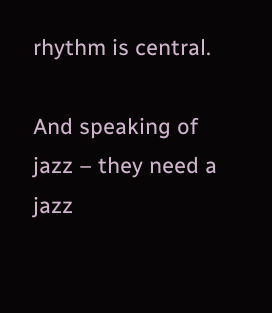rhythm is central.

And speaking of jazz – they need a jazz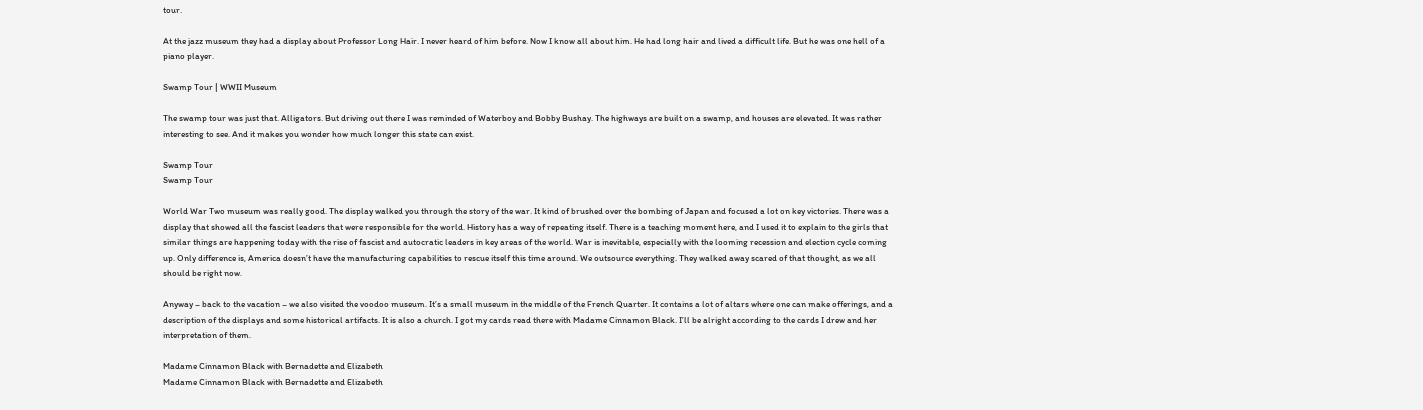tour.

At the jazz museum they had a display about Professor Long Hair. I never heard of him before. Now I know all about him. He had long hair and lived a difficult life. But he was one hell of a piano player.

Swamp Tour | WWII Museum

The swamp tour was just that. Alligators. But driving out there I was reminded of Waterboy and Bobby Bushay. The highways are built on a swamp, and houses are elevated. It was rather interesting to see. And it makes you wonder how much longer this state can exist.

Swamp Tour
Swamp Tour

World War Two museum was really good. The display walked you through the story of the war. It kind of brushed over the bombing of Japan and focused a lot on key victories. There was a display that showed all the fascist leaders that were responsible for the world. History has a way of repeating itself. There is a teaching moment here, and I used it to explain to the girls that similar things are happening today with the rise of fascist and autocratic leaders in key areas of the world. War is inevitable, especially with the looming recession and election cycle coming up. Only difference is, America doesn’t have the manufacturing capabilities to rescue itself this time around. We outsource everything. They walked away scared of that thought, as we all should be right now.

Anyway – back to the vacation – we also visited the voodoo museum. It’s a small museum in the middle of the French Quarter. It contains a lot of altars where one can make offerings, and a description of the displays and some historical artifacts. It is also a church. I got my cards read there with Madame Cinnamon Black. I’ll be alright according to the cards I drew and her interpretation of them.

Madame Cinnamon Black with Bernadette and Elizabeth
Madame Cinnamon Black with Bernadette and Elizabeth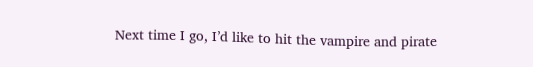Next time I go, I’d like to hit the vampire and pirate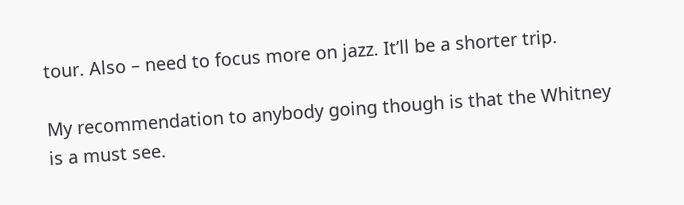tour. Also – need to focus more on jazz. It’ll be a shorter trip.

My recommendation to anybody going though is that the Whitney is a must see.